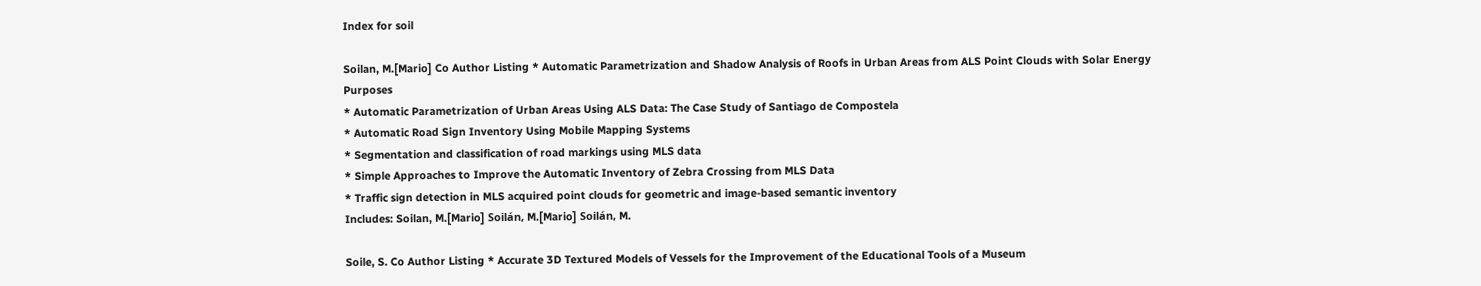Index for soil

Soilan, M.[Mario] Co Author Listing * Automatic Parametrization and Shadow Analysis of Roofs in Urban Areas from ALS Point Clouds with Solar Energy Purposes
* Automatic Parametrization of Urban Areas Using ALS Data: The Case Study of Santiago de Compostela
* Automatic Road Sign Inventory Using Mobile Mapping Systems
* Segmentation and classification of road markings using MLS data
* Simple Approaches to Improve the Automatic Inventory of Zebra Crossing from MLS Data
* Traffic sign detection in MLS acquired point clouds for geometric and image-based semantic inventory
Includes: Soilan, M.[Mario] Soilán, M.[Mario] Soilán, M.

Soile, S. Co Author Listing * Accurate 3D Textured Models of Vessels for the Improvement of the Educational Tools of a Museum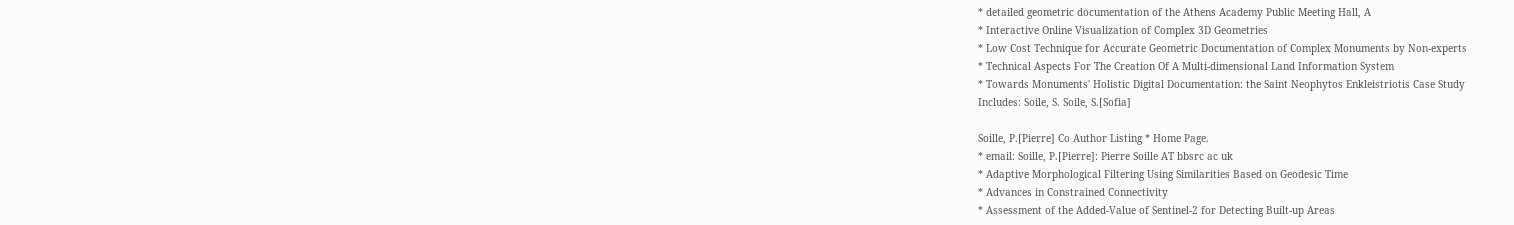* detailed geometric documentation of the Athens Academy Public Meeting Hall, A
* Interactive Online Visualization of Complex 3D Geometries
* Low Cost Technique for Accurate Geometric Documentation of Complex Monuments by Non-experts
* Technical Aspects For The Creation Of A Multi-dimensional Land Information System
* Towards Monuments' Holistic Digital Documentation: the Saint Neophytos Enkleistriotis Case Study
Includes: Soile, S. Soile, S.[Sofia]

Soille, P.[Pierre] Co Author Listing * Home Page.
* email: Soille, P.[Pierre]: Pierre Soille AT bbsrc ac uk
* Adaptive Morphological Filtering Using Similarities Based on Geodesic Time
* Advances in Constrained Connectivity
* Assessment of the Added-Value of Sentinel-2 for Detecting Built-up Areas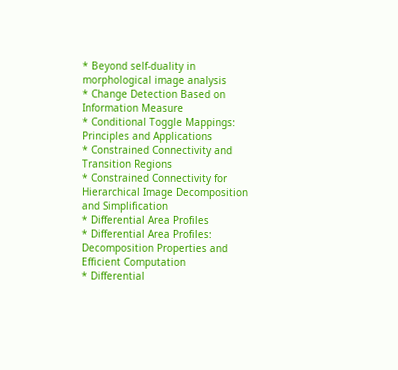* Beyond self-duality in morphological image analysis
* Change Detection Based on Information Measure
* Conditional Toggle Mappings: Principles and Applications
* Constrained Connectivity and Transition Regions
* Constrained Connectivity for Hierarchical Image Decomposition and Simplification
* Differential Area Profiles
* Differential Area Profiles: Decomposition Properties and Efficient Computation
* Differential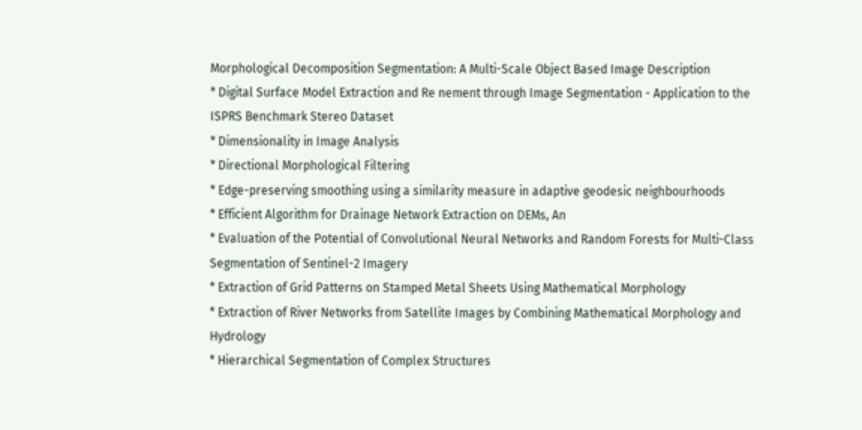Morphological Decomposition Segmentation: A Multi-Scale Object Based Image Description
* Digital Surface Model Extraction and Re nement through Image Segmentation - Application to the ISPRS Benchmark Stereo Dataset
* Dimensionality in Image Analysis
* Directional Morphological Filtering
* Edge-preserving smoothing using a similarity measure in adaptive geodesic neighbourhoods
* Efficient Algorithm for Drainage Network Extraction on DEMs, An
* Evaluation of the Potential of Convolutional Neural Networks and Random Forests for Multi-Class Segmentation of Sentinel-2 Imagery
* Extraction of Grid Patterns on Stamped Metal Sheets Using Mathematical Morphology
* Extraction of River Networks from Satellite Images by Combining Mathematical Morphology and Hydrology
* Hierarchical Segmentation of Complex Structures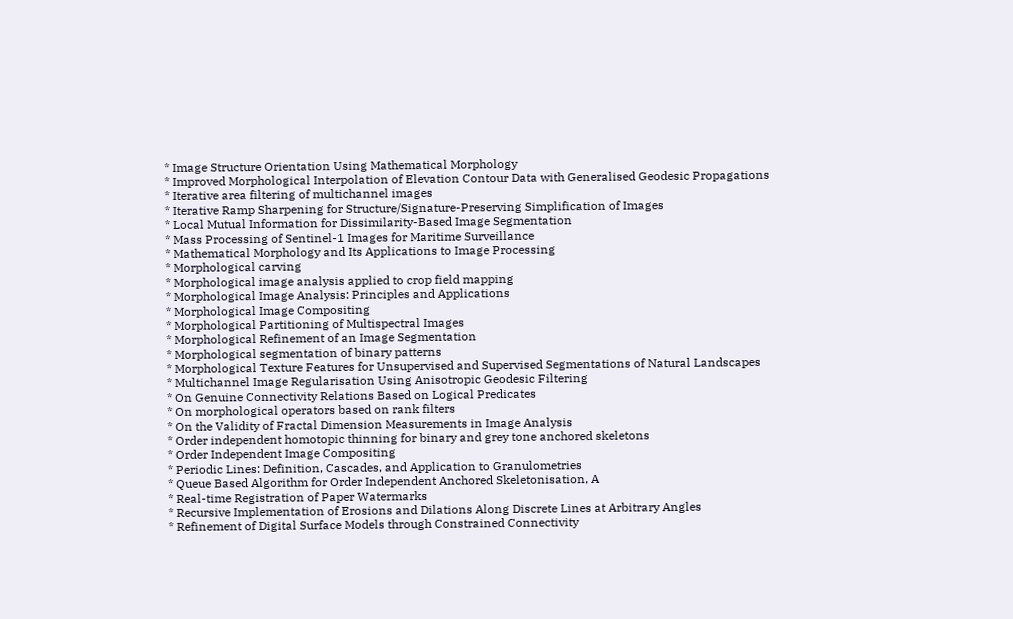* Image Structure Orientation Using Mathematical Morphology
* Improved Morphological Interpolation of Elevation Contour Data with Generalised Geodesic Propagations
* Iterative area filtering of multichannel images
* Iterative Ramp Sharpening for Structure/Signature-Preserving Simplification of Images
* Local Mutual Information for Dissimilarity-Based Image Segmentation
* Mass Processing of Sentinel-1 Images for Maritime Surveillance
* Mathematical Morphology and Its Applications to Image Processing
* Morphological carving
* Morphological image analysis applied to crop field mapping
* Morphological Image Analysis: Principles and Applications
* Morphological Image Compositing
* Morphological Partitioning of Multispectral Images
* Morphological Refinement of an Image Segmentation
* Morphological segmentation of binary patterns
* Morphological Texture Features for Unsupervised and Supervised Segmentations of Natural Landscapes
* Multichannel Image Regularisation Using Anisotropic Geodesic Filtering
* On Genuine Connectivity Relations Based on Logical Predicates
* On morphological operators based on rank filters
* On the Validity of Fractal Dimension Measurements in Image Analysis
* Order independent homotopic thinning for binary and grey tone anchored skeletons
* Order Independent Image Compositing
* Periodic Lines: Definition, Cascades, and Application to Granulometries
* Queue Based Algorithm for Order Independent Anchored Skeletonisation, A
* Real-time Registration of Paper Watermarks
* Recursive Implementation of Erosions and Dilations Along Discrete Lines at Arbitrary Angles
* Refinement of Digital Surface Models through Constrained Connectivity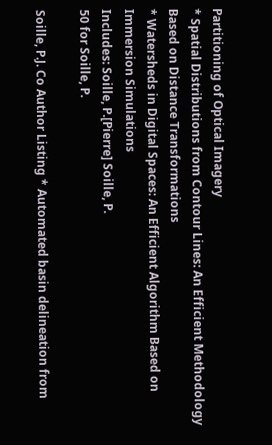Partitioning of Optical Imagery
* Spatial Distributions from Contour Lines: An Efficient Methodology Based on Distance Transformations
* Watersheds in Digital Spaces: An Efficient Algorithm Based on Immersion Simulations
Includes: Soille, P.[Pierre] Soille, P.
50 for Soille, P.

Soille, P.J. Co Author Listing * Automated basin delineation from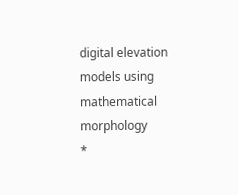digital elevation models using mathematical morphology
*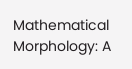Mathematical Morphology: A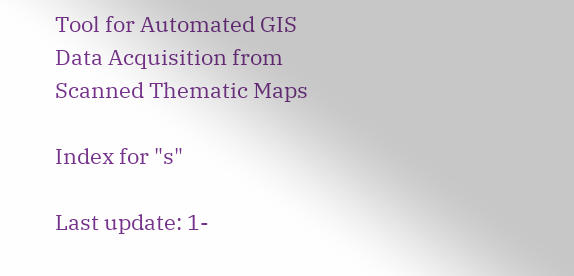Tool for Automated GIS Data Acquisition from Scanned Thematic Maps

Index for "s"

Last update: 1-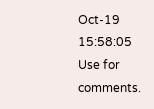Oct-19 15:58:05
Use for comments.